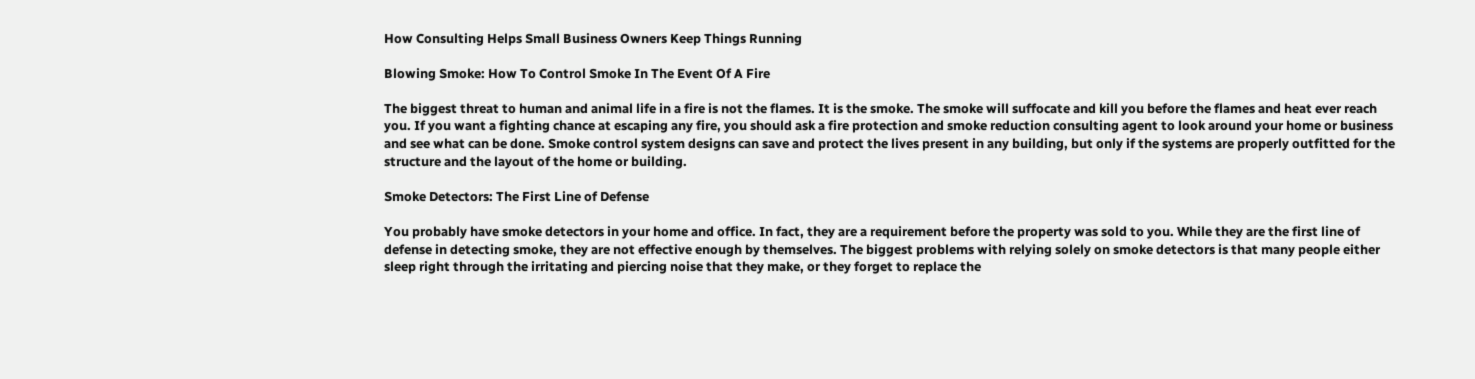How Consulting Helps Small Business Owners Keep Things Running

Blowing Smoke: How To Control Smoke In The Event Of A Fire

The biggest threat to human and animal life in a fire is not the flames. It is the smoke. The smoke will suffocate and kill you before the flames and heat ever reach you. If you want a fighting chance at escaping any fire, you should ask a fire protection and smoke reduction consulting agent to look around your home or business and see what can be done. Smoke control system designs can save and protect the lives present in any building, but only if the systems are properly outfitted for the structure and the layout of the home or building.

Smoke Detectors: The First Line of Defense

You probably have smoke detectors in your home and office. In fact, they are a requirement before the property was sold to you. While they are the first line of defense in detecting smoke, they are not effective enough by themselves. The biggest problems with relying solely on smoke detectors is that many people either sleep right through the irritating and piercing noise that they make, or they forget to replace the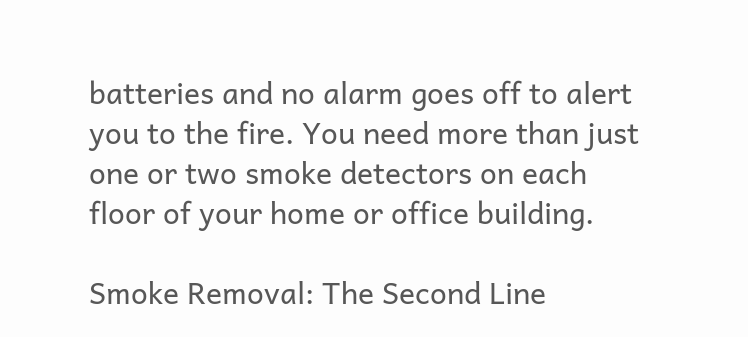batteries and no alarm goes off to alert you to the fire. You need more than just one or two smoke detectors on each floor of your home or office building.

Smoke Removal: The Second Line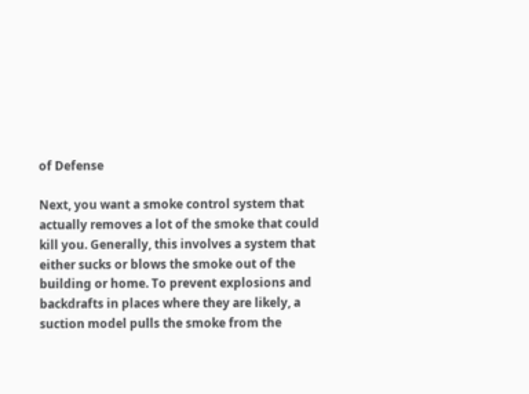of Defense

Next, you want a smoke control system that actually removes a lot of the smoke that could kill you. Generally, this involves a system that either sucks or blows the smoke out of the building or home. To prevent explosions and backdrafts in places where they are likely, a suction model pulls the smoke from the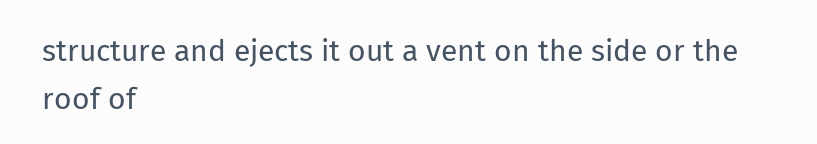structure and ejects it out a vent on the side or the roof of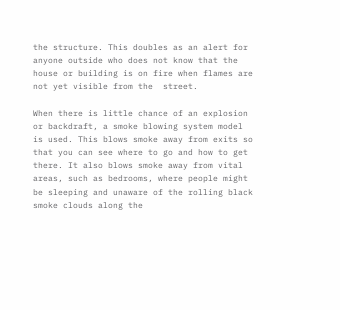the structure. This doubles as an alert for anyone outside who does not know that the house or building is on fire when flames are not yet visible from the  street.

When there is little chance of an explosion or backdraft, a smoke blowing system model is used. This blows smoke away from exits so that you can see where to go and how to get there. It also blows smoke away from vital areas, such as bedrooms, where people might be sleeping and unaware of the rolling black smoke clouds along the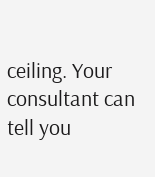ceiling. Your consultant can tell you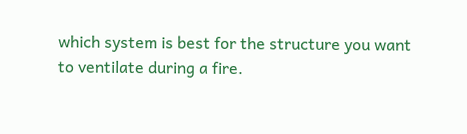which system is best for the structure you want to ventilate during a fire.